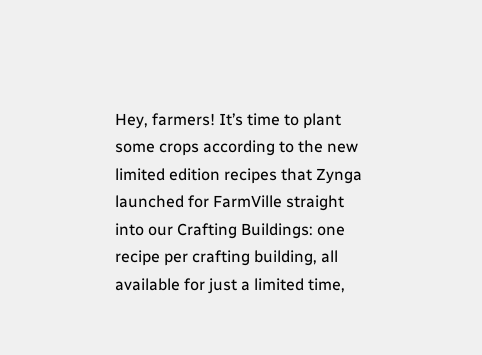Hey, farmers! It’s time to plant some crops according to the new limited edition recipes that Zynga launched for FarmVille straight into our Crafting Buildings: one recipe per crafting building, all available for just a limited time,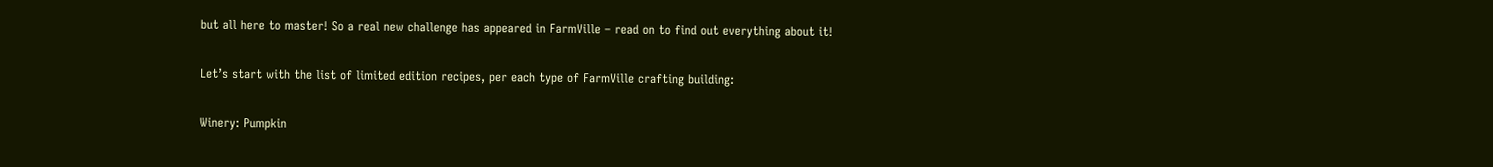but all here to master! So a real new challenge has appeared in FarmVille – read on to find out everything about it!

Let’s start with the list of limited edition recipes, per each type of FarmVille crafting building:

Winery: Pumpkin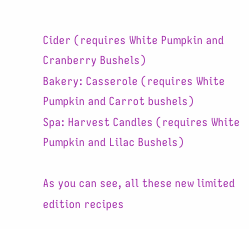Cider (requires White Pumpkin and Cranberry Bushels)
Bakery: Casserole (requires White Pumpkin and Carrot bushels)
Spa: Harvest Candles (requires White Pumpkin and Lilac Bushels)

As you can see, all these new limited edition recipes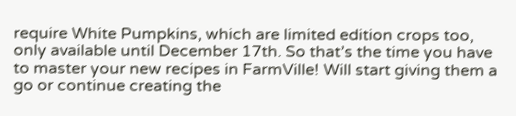require White Pumpkins, which are limited edition crops too, only available until December 17th. So that’s the time you have to master your new recipes in FarmVille! Will start giving them a go or continue creating the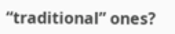“traditional” ones?